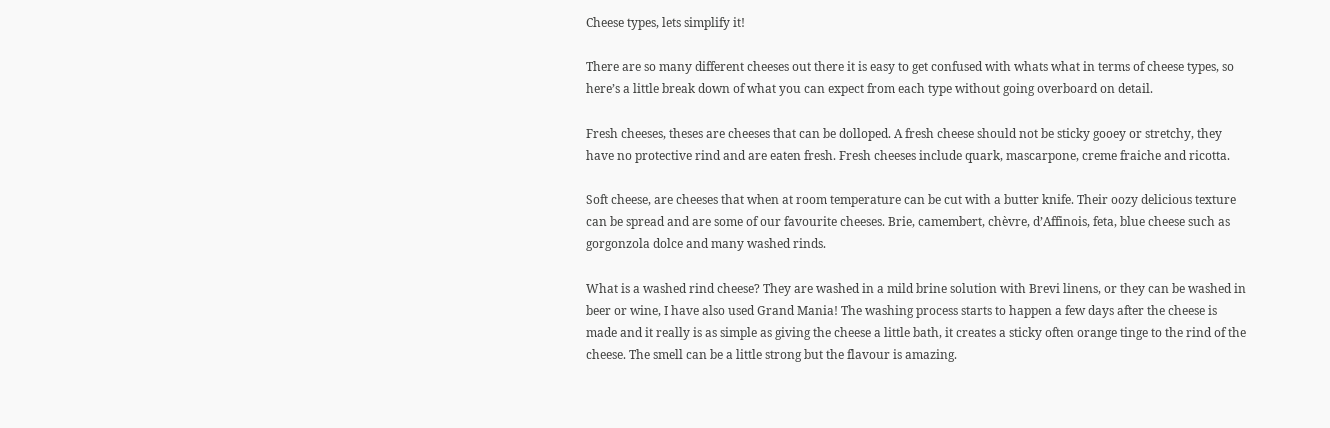Cheese types, lets simplify it!

There are so many different cheeses out there it is easy to get confused with whats what in terms of cheese types, so here’s a little break down of what you can expect from each type without going overboard on detail.

Fresh cheeses, theses are cheeses that can be dolloped. A fresh cheese should not be sticky gooey or stretchy, they have no protective rind and are eaten fresh. Fresh cheeses include quark, mascarpone, creme fraiche and ricotta.

Soft cheese, are cheeses that when at room temperature can be cut with a butter knife. Their oozy delicious texture can be spread and are some of our favourite cheeses. Brie, camembert, chèvre, d’Affinois, feta, blue cheese such as gorgonzola dolce and many washed rinds.

What is a washed rind cheese? They are washed in a mild brine solution with Brevi linens, or they can be washed in beer or wine, I have also used Grand Mania! The washing process starts to happen a few days after the cheese is made and it really is as simple as giving the cheese a little bath, it creates a sticky often orange tinge to the rind of the cheese. The smell can be a little strong but the flavour is amazing.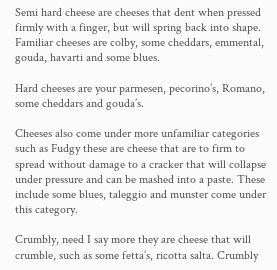Semi hard cheese are cheeses that dent when pressed firmly with a finger, but will spring back into shape. Familiar cheeses are colby, some cheddars, emmental, gouda, havarti and some blues.

Hard cheeses are your parmesen, pecorino’s, Romano, some cheddars and gouda’s.

Cheeses also come under more unfamiliar categories such as Fudgy these are cheese that are to firm to spread without damage to a cracker that will collapse under pressure and can be mashed into a paste. These include some blues, taleggio and munster come under this category.

Crumbly, need I say more they are cheese that will crumble, such as some fetta’s, ricotta salta. Crumbly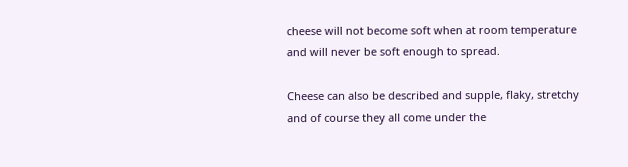cheese will not become soft when at room temperature and will never be soft enough to spread.

Cheese can also be described and supple, flaky, stretchy and of course they all come under the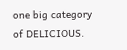one big category of DELICIOUS.